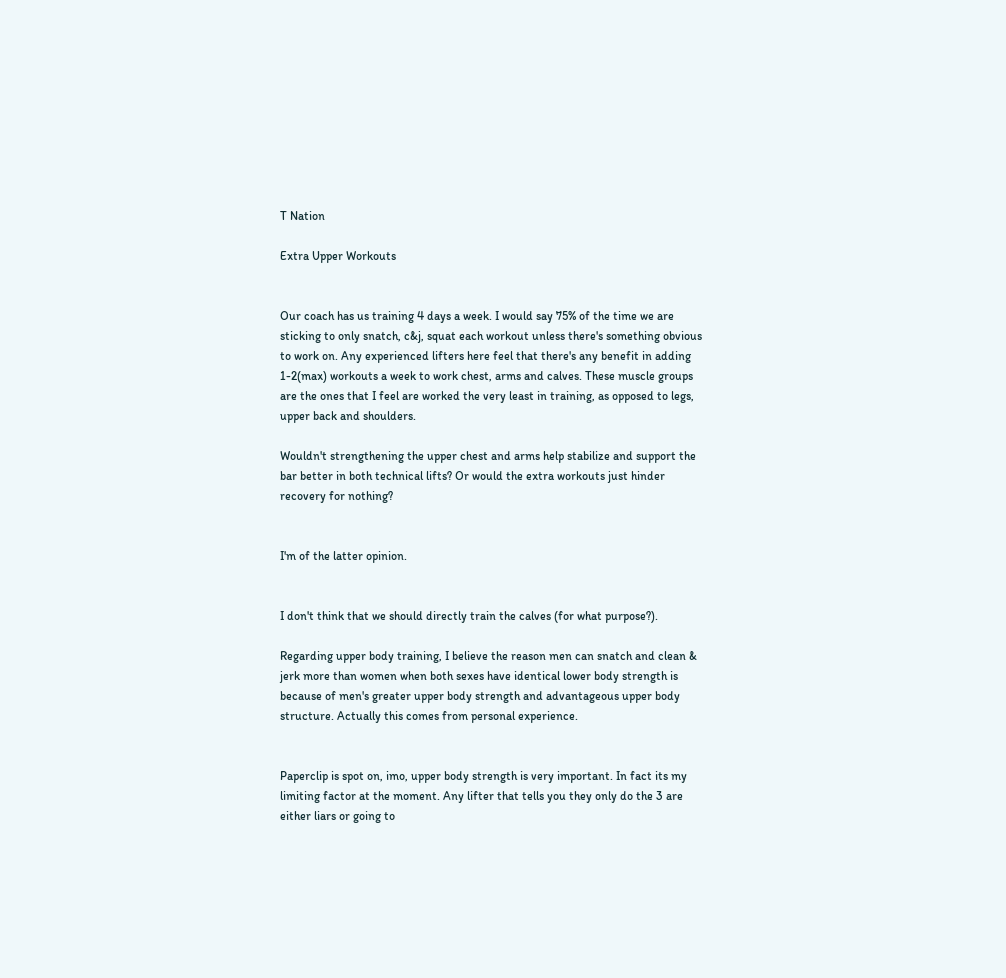T Nation

Extra Upper Workouts


Our coach has us training 4 days a week. I would say 75% of the time we are sticking to only snatch, c&j, squat each workout unless there's something obvious to work on. Any experienced lifters here feel that there's any benefit in adding 1-2(max) workouts a week to work chest, arms and calves. These muscle groups are the ones that I feel are worked the very least in training, as opposed to legs, upper back and shoulders.

Wouldn't strengthening the upper chest and arms help stabilize and support the bar better in both technical lifts? Or would the extra workouts just hinder recovery for nothing?


I'm of the latter opinion.


I don't think that we should directly train the calves (for what purpose?).

Regarding upper body training, I believe the reason men can snatch and clean & jerk more than women when both sexes have identical lower body strength is because of men's greater upper body strength and advantageous upper body structure. Actually this comes from personal experience.


Paperclip is spot on, imo, upper body strength is very important. In fact its my limiting factor at the moment. Any lifter that tells you they only do the 3 are either liars or going to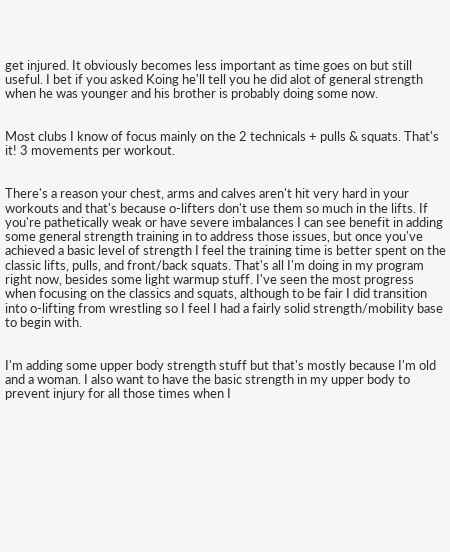get injured. It obviously becomes less important as time goes on but still useful. I bet if you asked Koing he'll tell you he did alot of general strength when he was younger and his brother is probably doing some now.


Most clubs I know of focus mainly on the 2 technicals + pulls & squats. That's it! 3 movements per workout.


There's a reason your chest, arms and calves aren't hit very hard in your workouts and that's because o-lifters don't use them so much in the lifts. If you're pathetically weak or have severe imbalances I can see benefit in adding some general strength training in to address those issues, but once you've achieved a basic level of strength I feel the training time is better spent on the classic lifts, pulls, and front/back squats. That's all I'm doing in my program right now, besides some light warmup stuff. I've seen the most progress when focusing on the classics and squats, although to be fair I did transition into o-lifting from wrestling so I feel I had a fairly solid strength/mobility base to begin with.


I'm adding some upper body strength stuff but that's mostly because I'm old and a woman. I also want to have the basic strength in my upper body to prevent injury for all those times when I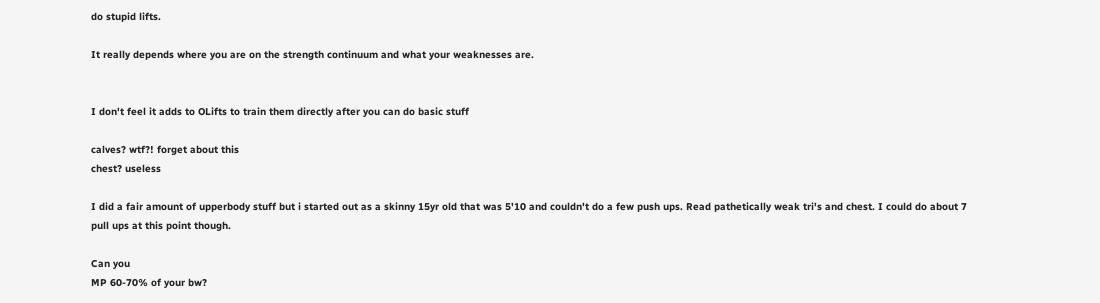do stupid lifts.

It really depends where you are on the strength continuum and what your weaknesses are.


I don't feel it adds to OLifts to train them directly after you can do basic stuff

calves? wtf?! forget about this
chest? useless

I did a fair amount of upperbody stuff but i started out as a skinny 15yr old that was 5'10 and couldn't do a few push ups. Read pathetically weak tri's and chest. I could do about 7 pull ups at this point though.

Can you
MP 60-70% of your bw?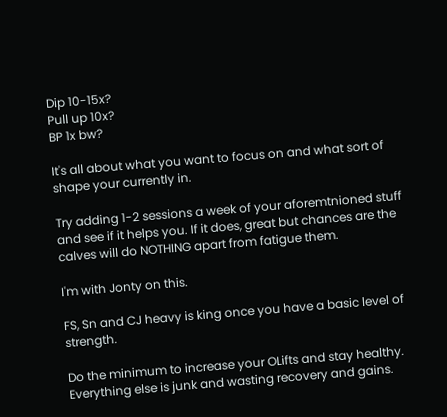Dip 10-15x?
Pull up 10x?
BP 1x bw?

It's all about what you want to focus on and what sort of shape your currently in.

Try adding 1-2 sessions a week of your aforemtnioned stuff and see if it helps you. If it does, great but chances are the calves will do NOTHING apart from fatigue them.

I'm with Jonty on this.

FS, Sn and CJ heavy is king once you have a basic level of strength.

Do the minimum to increase your OLifts and stay healthy. Everything else is junk and wasting recovery and gains.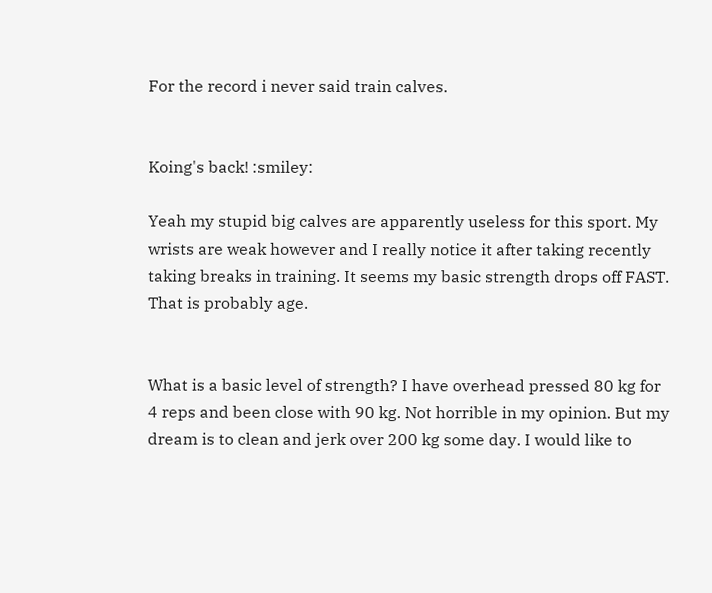For the record i never said train calves.


Koing's back! :smiley:

Yeah my stupid big calves are apparently useless for this sport. My wrists are weak however and I really notice it after taking recently taking breaks in training. It seems my basic strength drops off FAST. That is probably age.


What is a basic level of strength? I have overhead pressed 80 kg for 4 reps and been close with 90 kg. Not horrible in my opinion. But my dream is to clean and jerk over 200 kg some day. I would like to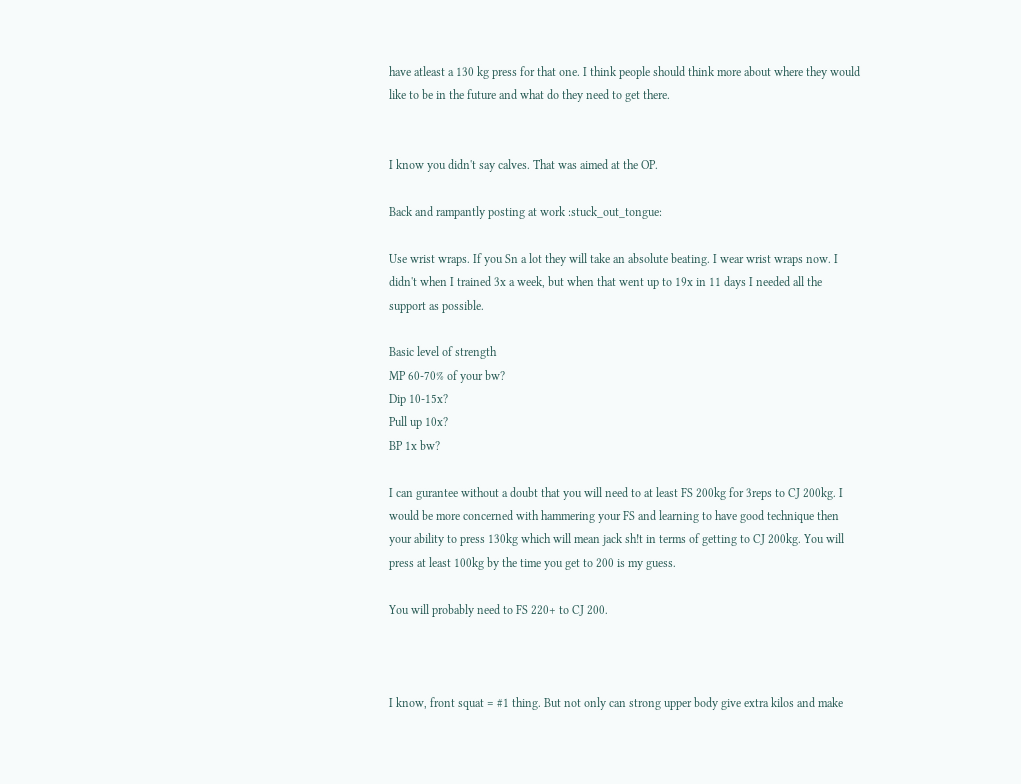have atleast a 130 kg press for that one. I think people should think more about where they would like to be in the future and what do they need to get there.


I know you didn't say calves. That was aimed at the OP.

Back and rampantly posting at work :stuck_out_tongue:

Use wrist wraps. If you Sn a lot they will take an absolute beating. I wear wrist wraps now. I didn't when I trained 3x a week, but when that went up to 19x in 11 days I needed all the support as possible.

Basic level of strength
MP 60-70% of your bw?
Dip 10-15x?
Pull up 10x?
BP 1x bw?

I can gurantee without a doubt that you will need to at least FS 200kg for 3reps to CJ 200kg. I would be more concerned with hammering your FS and learning to have good technique then your ability to press 130kg which will mean jack sh!t in terms of getting to CJ 200kg. You will press at least 100kg by the time you get to 200 is my guess.

You will probably need to FS 220+ to CJ 200.



I know, front squat = #1 thing. But not only can strong upper body give extra kilos and make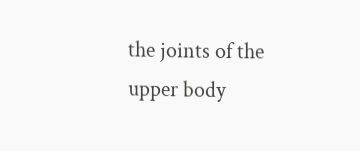the joints of the upper body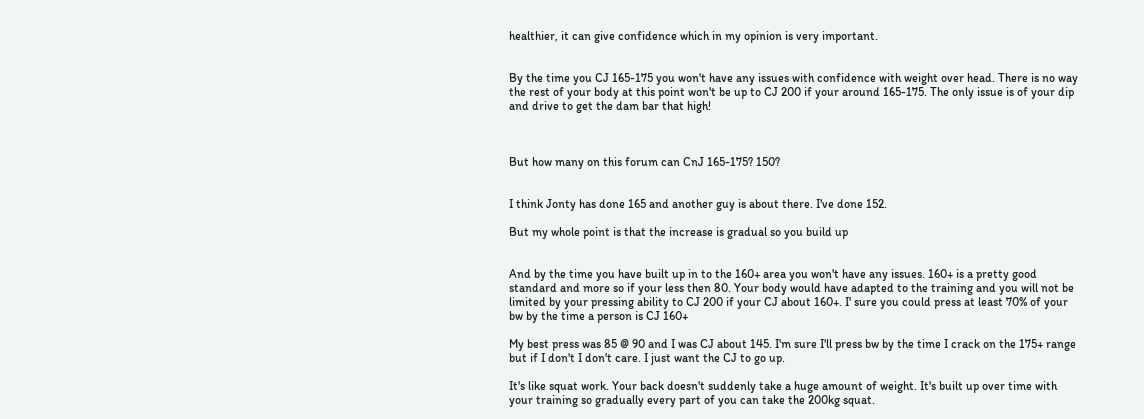healthier, it can give confidence which in my opinion is very important.


By the time you CJ 165-175 you won't have any issues with confidence with weight over head. There is no way the rest of your body at this point won't be up to CJ 200 if your around 165-175. The only issue is of your dip and drive to get the dam bar that high!



But how many on this forum can CnJ 165-175? 150?


I think Jonty has done 165 and another guy is about there. I've done 152.

But my whole point is that the increase is gradual so you build up


And by the time you have built up in to the 160+ area you won't have any issues. 160+ is a pretty good standard and more so if your less then 80. Your body would have adapted to the training and you will not be limited by your pressing ability to CJ 200 if your CJ about 160+. I' sure you could press at least 70% of your bw by the time a person is CJ 160+

My best press was 85 @ 90 and I was CJ about 145. I'm sure I'll press bw by the time I crack on the 175+ range but if I don't I don't care. I just want the CJ to go up.

It's like squat work. Your back doesn't suddenly take a huge amount of weight. It's built up over time with your training so gradually every part of you can take the 200kg squat.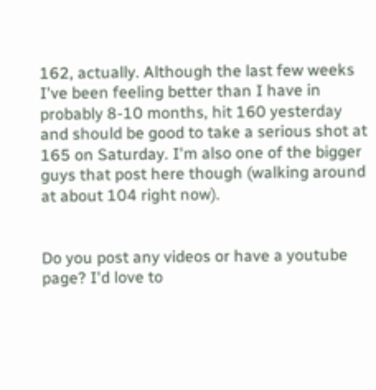162, actually. Although the last few weeks I've been feeling better than I have in probably 8-10 months, hit 160 yesterday and should be good to take a serious shot at 165 on Saturday. I'm also one of the bigger guys that post here though (walking around at about 104 right now).


Do you post any videos or have a youtube page? I'd love to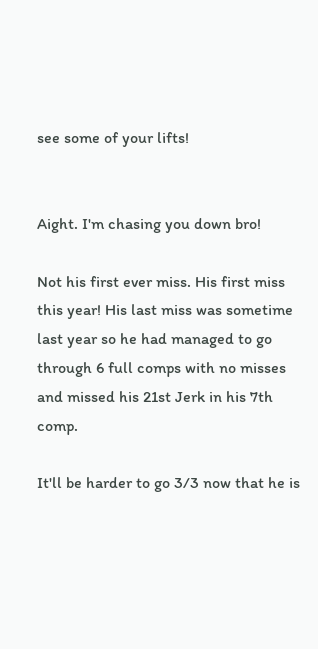see some of your lifts!


Aight. I'm chasing you down bro!

Not his first ever miss. His first miss this year! His last miss was sometime last year so he had managed to go through 6 full comps with no misses and missed his 21st Jerk in his 7th comp.

It'll be harder to go 3/3 now that he is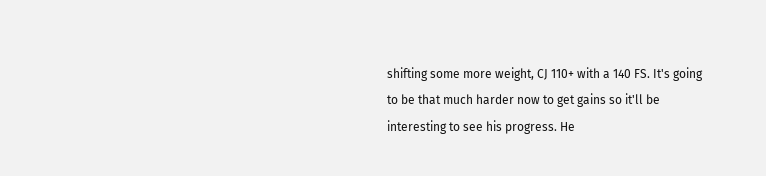shifting some more weight, CJ 110+ with a 140 FS. It's going to be that much harder now to get gains so it'll be interesting to see his progress. He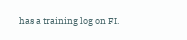has a training log on FI.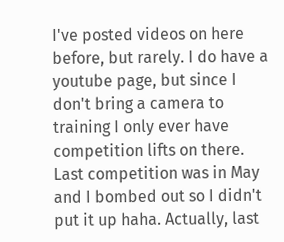I've posted videos on here before, but rarely. I do have a youtube page, but since I don't bring a camera to training I only ever have competition lifts on there. Last competition was in May and I bombed out so I didn't put it up haha. Actually, last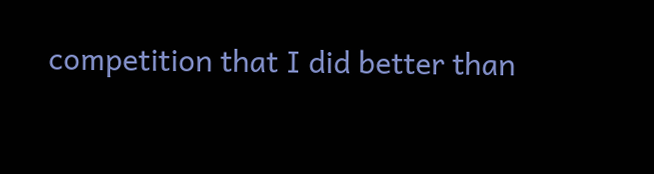competition that I did better than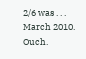2/6 was . . . March 2010. Ouch.